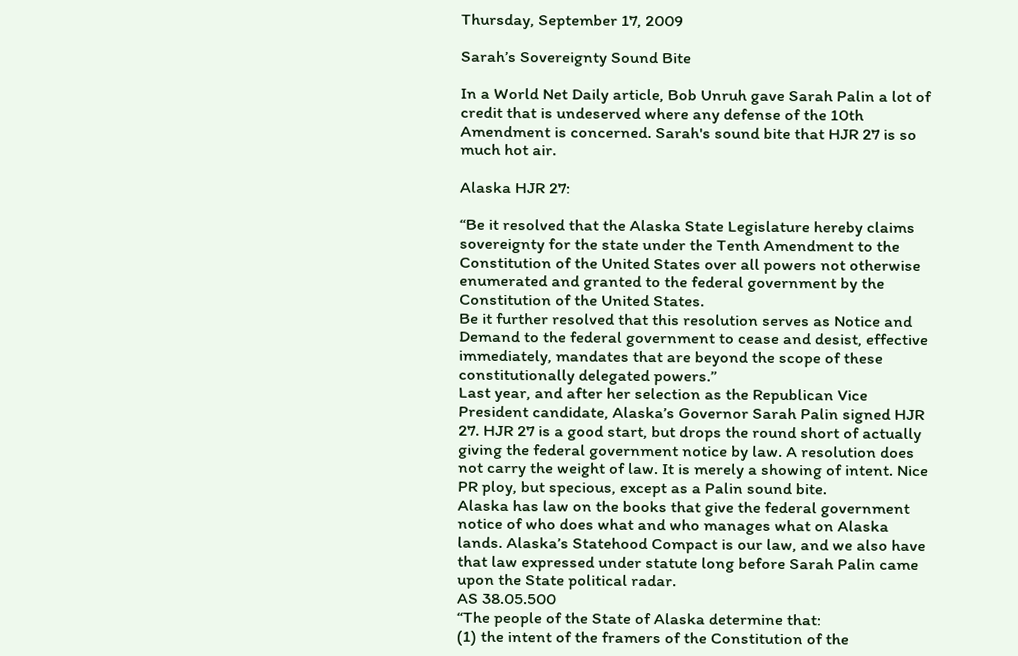Thursday, September 17, 2009

Sarah’s Sovereignty Sound Bite

In a World Net Daily article, Bob Unruh gave Sarah Palin a lot of credit that is undeserved where any defense of the 10th Amendment is concerned. Sarah's sound bite that HJR 27 is so much hot air.

Alaska HJR 27:

“Be it resolved that the Alaska State Legislature hereby claims sovereignty for the state under the Tenth Amendment to the Constitution of the United States over all powers not otherwise enumerated and granted to the federal government by the Constitution of the United States.
Be it further resolved that this resolution serves as Notice and Demand to the federal government to cease and desist, effective immediately, mandates that are beyond the scope of these constitutionally delegated powers.”
Last year, and after her selection as the Republican Vice President candidate, Alaska’s Governor Sarah Palin signed HJR 27. HJR 27 is a good start, but drops the round short of actually giving the federal government notice by law. A resolution does not carry the weight of law. It is merely a showing of intent. Nice PR ploy, but specious, except as a Palin sound bite.
Alaska has law on the books that give the federal government notice of who does what and who manages what on Alaska lands. Alaska’s Statehood Compact is our law, and we also have that law expressed under statute long before Sarah Palin came upon the State political radar.
AS 38.05.500
“The people of the State of Alaska determine that:
(1) the intent of the framers of the Constitution of the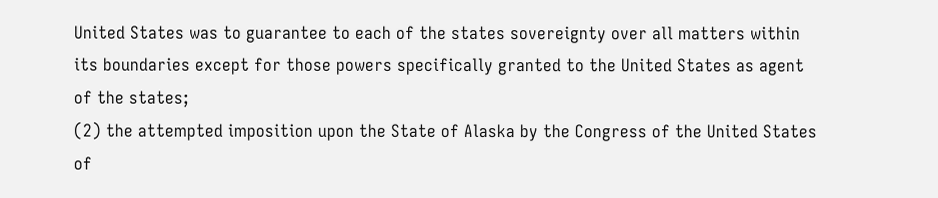United States was to guarantee to each of the states sovereignty over all matters within its boundaries except for those powers specifically granted to the United States as agent of the states;
(2) the attempted imposition upon the State of Alaska by the Congress of the United States of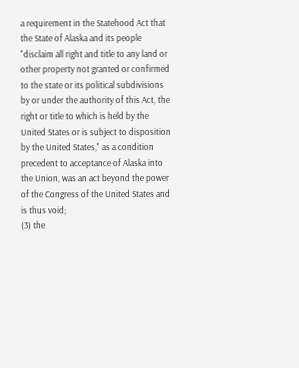a requirement in the Statehood Act that the State of Alaska and its people "disclaim all right and title to any land or other property not granted or confirmed to the state or its political subdivisions by or under the authority of this Act, the right or title to which is held by the United States or is subject to disposition by the United States," as a condition precedent to acceptance of Alaska into the Union, was an act beyond the power of the Congress of the United States and is thus void;
(3) the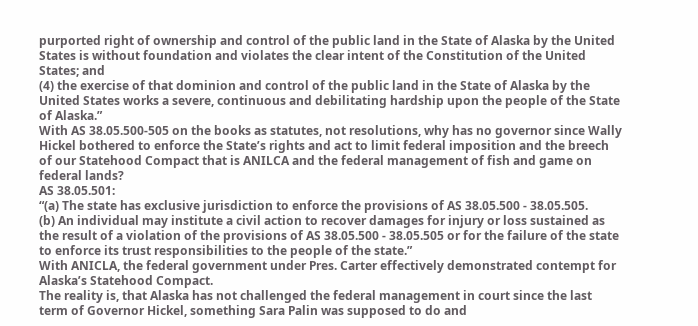purported right of ownership and control of the public land in the State of Alaska by the United States is without foundation and violates the clear intent of the Constitution of the United States; and
(4) the exercise of that dominion and control of the public land in the State of Alaska by the United States works a severe, continuous and debilitating hardship upon the people of the State of Alaska.”
With AS 38.05.500-505 on the books as statutes, not resolutions, why has no governor since Wally Hickel bothered to enforce the State’s rights and act to limit federal imposition and the breech of our Statehood Compact that is ANILCA and the federal management of fish and game on federal lands?
AS 38.05.501:
“(a) The state has exclusive jurisdiction to enforce the provisions of AS 38.05.500 - 38.05.505.
(b) An individual may institute a civil action to recover damages for injury or loss sustained as the result of a violation of the provisions of AS 38.05.500 - 38.05.505 or for the failure of the state to enforce its trust responsibilities to the people of the state.”
With ANICLA, the federal government under Pres. Carter effectively demonstrated contempt for Alaska’s Statehood Compact.
The reality is, that Alaska has not challenged the federal management in court since the last term of Governor Hickel, something Sara Palin was supposed to do and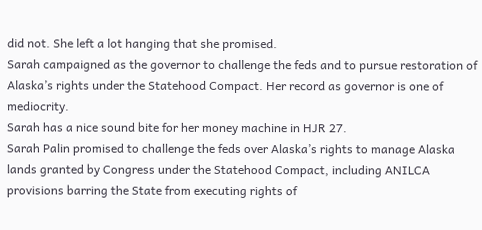did not. She left a lot hanging that she promised.
Sarah campaigned as the governor to challenge the feds and to pursue restoration of Alaska’s rights under the Statehood Compact. Her record as governor is one of mediocrity.
Sarah has a nice sound bite for her money machine in HJR 27.
Sarah Palin promised to challenge the feds over Alaska’s rights to manage Alaska lands granted by Congress under the Statehood Compact, including ANILCA provisions barring the State from executing rights of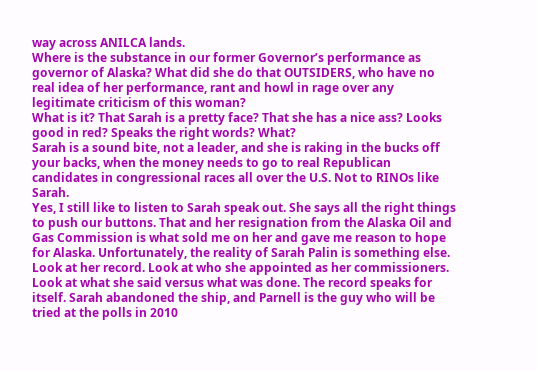way across ANILCA lands.
Where is the substance in our former Governor’s performance as governor of Alaska? What did she do that OUTSIDERS, who have no real idea of her performance, rant and howl in rage over any legitimate criticism of this woman?
What is it? That Sarah is a pretty face? That she has a nice ass? Looks good in red? Speaks the right words? What?
Sarah is a sound bite, not a leader, and she is raking in the bucks off your backs, when the money needs to go to real Republican candidates in congressional races all over the U.S. Not to RINOs like Sarah.
Yes, I still like to listen to Sarah speak out. She says all the right things to push our buttons. That and her resignation from the Alaska Oil and Gas Commission is what sold me on her and gave me reason to hope for Alaska. Unfortunately, the reality of Sarah Palin is something else.
Look at her record. Look at who she appointed as her commissioners. Look at what she said versus what was done. The record speaks for itself. Sarah abandoned the ship, and Parnell is the guy who will be tried at the polls in 2010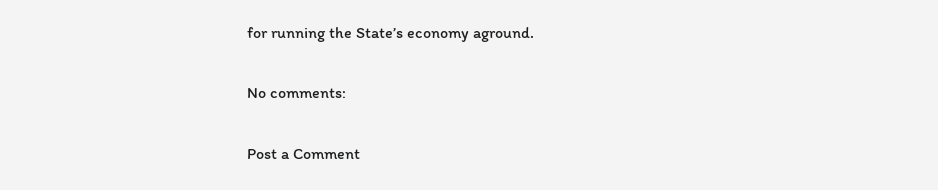for running the State’s economy aground.

No comments:

Post a Comment